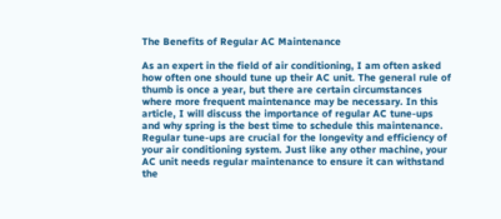The Benefits of Regular AC Maintenance

As an expert in the field of air conditioning, I am often asked how often one should tune up their AC unit. The general rule of thumb is once a year, but there are certain circumstances where more frequent maintenance may be necessary. In this article, I will discuss the importance of regular AC tune-ups and why spring is the best time to schedule this maintenance. Regular tune-ups are crucial for the longevity and efficiency of your air conditioning system. Just like any other machine, your AC unit needs regular maintenance to ensure it can withstand the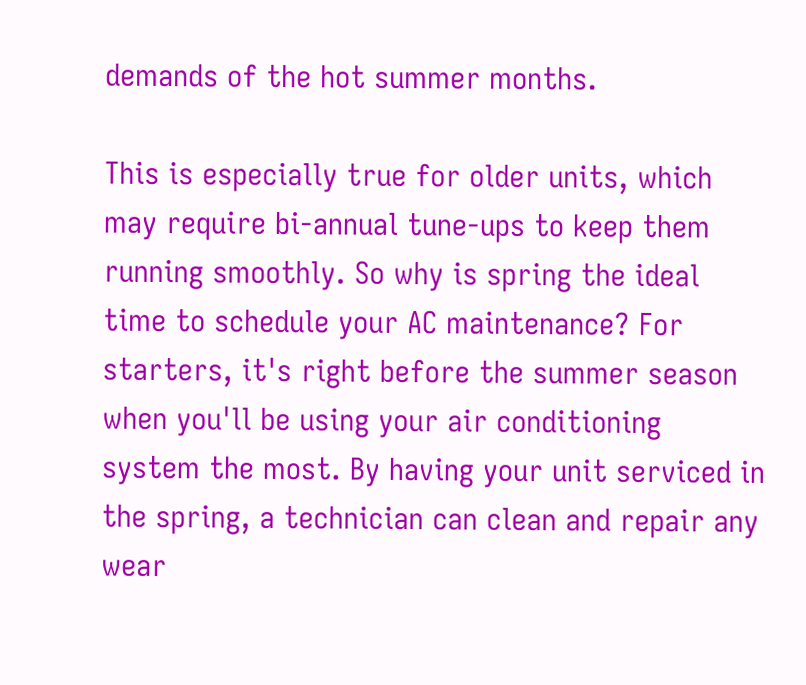demands of the hot summer months.

This is especially true for older units, which may require bi-annual tune-ups to keep them running smoothly. So why is spring the ideal time to schedule your AC maintenance? For starters, it's right before the summer season when you'll be using your air conditioning system the most. By having your unit serviced in the spring, a technician can clean and repair any wear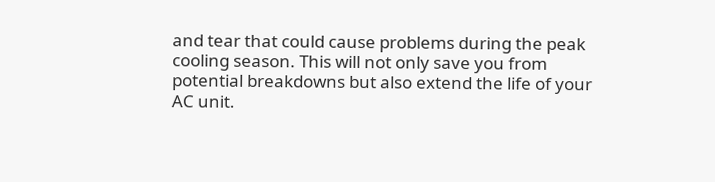and tear that could cause problems during the peak cooling season. This will not only save you from potential breakdowns but also extend the life of your AC unit.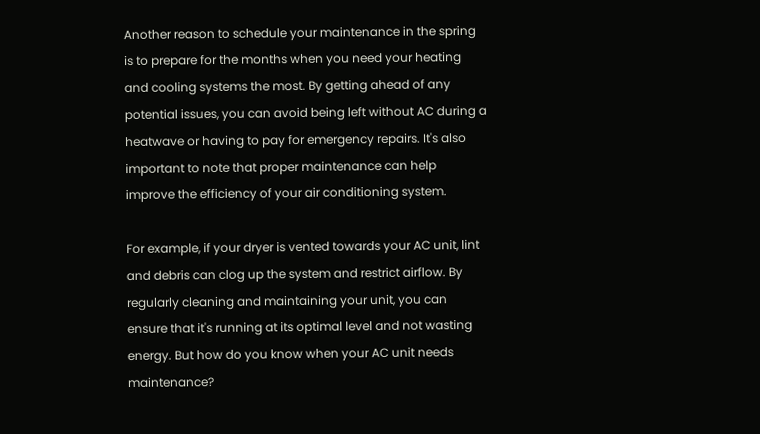Another reason to schedule your maintenance in the spring is to prepare for the months when you need your heating and cooling systems the most. By getting ahead of any potential issues, you can avoid being left without AC during a heatwave or having to pay for emergency repairs. It's also important to note that proper maintenance can help improve the efficiency of your air conditioning system.

For example, if your dryer is vented towards your AC unit, lint and debris can clog up the system and restrict airflow. By regularly cleaning and maintaining your unit, you can ensure that it's running at its optimal level and not wasting energy. But how do you know when your AC unit needs maintenance?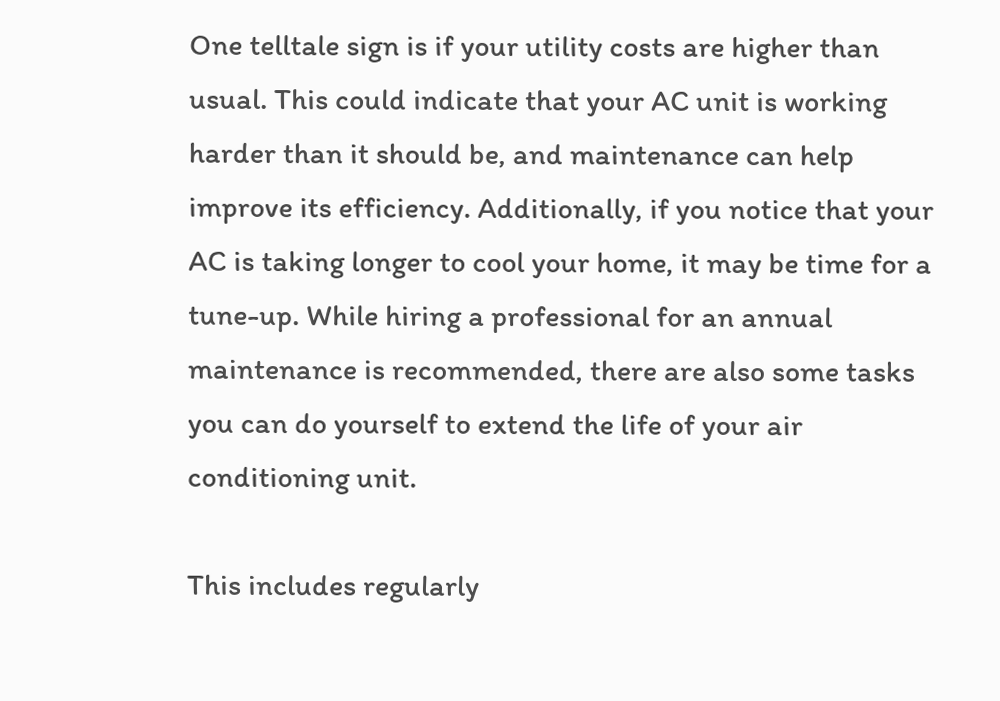One telltale sign is if your utility costs are higher than usual. This could indicate that your AC unit is working harder than it should be, and maintenance can help improve its efficiency. Additionally, if you notice that your AC is taking longer to cool your home, it may be time for a tune-up. While hiring a professional for an annual maintenance is recommended, there are also some tasks you can do yourself to extend the life of your air conditioning unit.

This includes regularly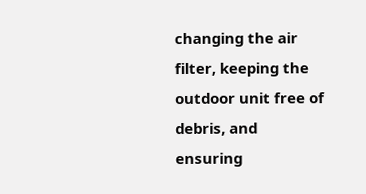changing the air filter, keeping the outdoor unit free of debris, and ensuring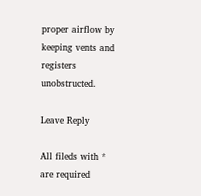proper airflow by keeping vents and registers unobstructed.

Leave Reply

All fileds with * are required